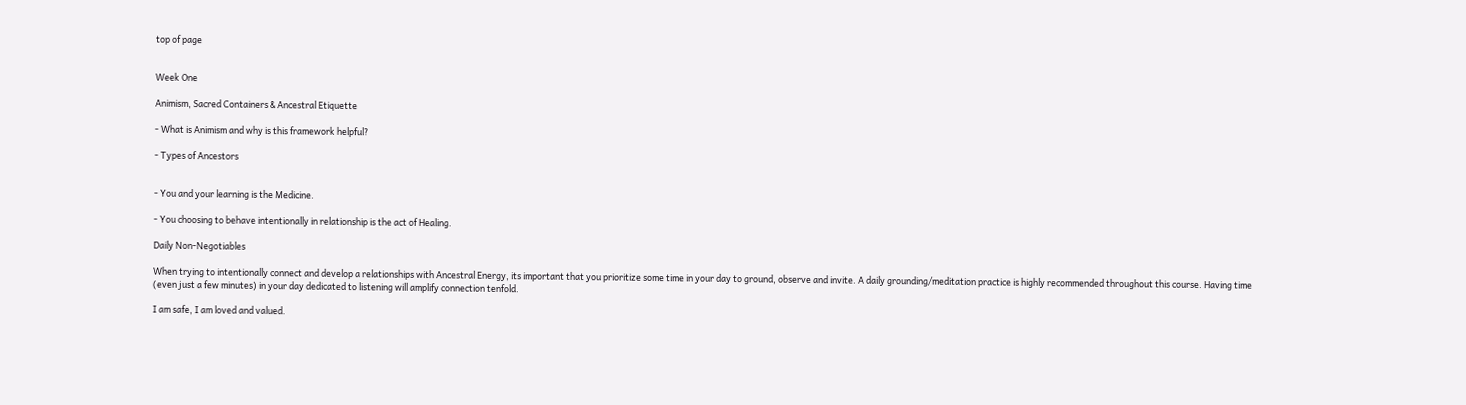top of page


Week One

Animism, Sacred Containers & Ancestral Etiquette

- What is Animism and why is this framework helpful?

- Types of Ancestors


- You and your learning is the Medicine.

- You choosing to behave intentionally in relationship is the act of Healing.

Daily Non-Negotiables

When trying to intentionally connect and develop a relationships with Ancestral Energy, its important that you prioritize some time in your day to ground, observe and invite. A daily grounding/meditation practice is highly recommended throughout this course. Having time (even just a few minutes) in your day dedicated to listening will amplify connection tenfold.

I am safe, I am loved and valued.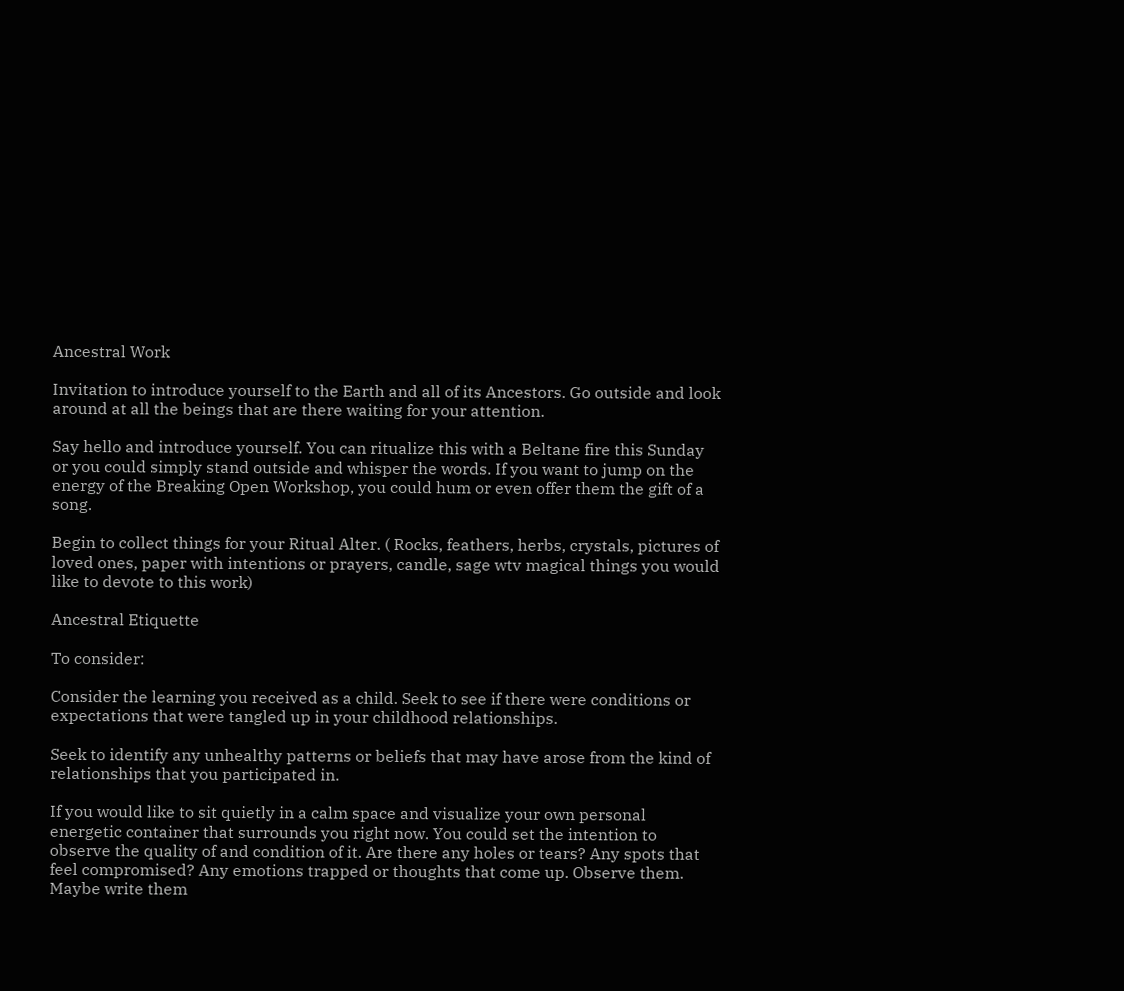Ancestral Work

Invitation to introduce yourself to the Earth and all of its Ancestors. Go outside and look around at all the beings that are there waiting for your attention.

Say hello and introduce yourself. You can ritualize this with a Beltane fire this Sunday or you could simply stand outside and whisper the words. If you want to jump on the energy of the Breaking Open Workshop, you could hum or even offer them the gift of a song.

Begin to collect things for your Ritual Alter. ( Rocks, feathers, herbs, crystals, pictures of loved ones, paper with intentions or prayers, candle, sage wtv magical things you would like to devote to this work)

Ancestral Etiquette

To consider:

Consider the learning you received as a child. Seek to see if there were conditions or expectations that were tangled up in your childhood relationships.

Seek to identify any unhealthy patterns or beliefs that may have arose from the kind of relationships that you participated in.

If you would like to sit quietly in a calm space and visualize your own personal energetic container that surrounds you right now. You could set the intention to observe the quality of and condition of it. Are there any holes or tears? Any spots that feel compromised? Any emotions trapped or thoughts that come up. Observe them. Maybe write them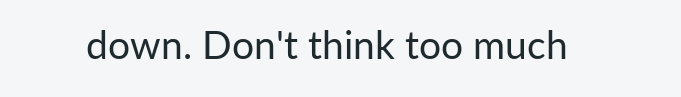down. Don't think too much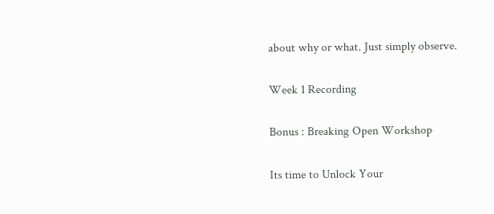about why or what. Just simply observe.

Week 1 Recording

Bonus : Breaking Open Workshop

Its time to Unlock Your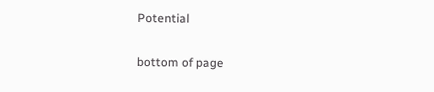Potential

bottom of page